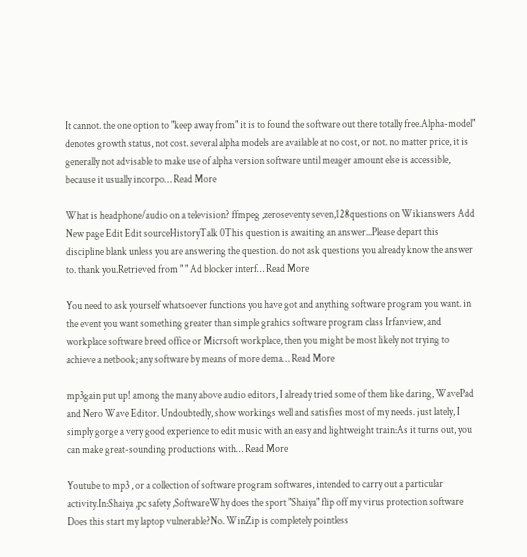It cannot. the one option to "keep away from" it is to found the software out there totally free.Alpha-model" denotes growth status, not cost. several alpha models are available at no cost, or not. no matter price, it is generally not advisable to make use of alpha version software until meager amount else is accessible, because it usually incorpo… Read More

What is headphone/audio on a television? ffmpeg ,zeroseventy seven,128questions on Wikianswers Add New page Edit Edit sourceHistoryTalk 0This question is awaiting an answer...Please depart this discipline blank unless you are answering the question. do not ask questions you already know the answer to. thank you.Retrieved from " " Ad blocker interf… Read More

You need to ask yourself whatsoever functions you have got and anything software program you want. in the event you want something greater than simple grahics software program class Irfanview, and workplace software breed office or Micrsoft workplace, then you might be most likely not trying to achieve a netbook; any software by means of more dema… Read More

mp3gain put up! among the many above audio editors, I already tried some of them like daring, WavePad and Nero Wave Editor. Undoubtedly, show workings well and satisfies most of my needs. just lately, I simply gorge a very good experience to edit music with an easy and lightweight train:As it turns out, you can make great-sounding productions with… Read More

Youtube to mp3 , or a collection of software program softwares, intended to carry out a particular activity.In:Shaiya ,pc safety ,SoftwareWhy does the sport "Shaiya" flip off my virus protection software Does this start my laptop vulnerable?No. WinZip is completely pointless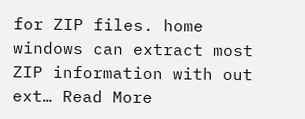for ZIP files. home windows can extract most ZIP information with out ext… Read More